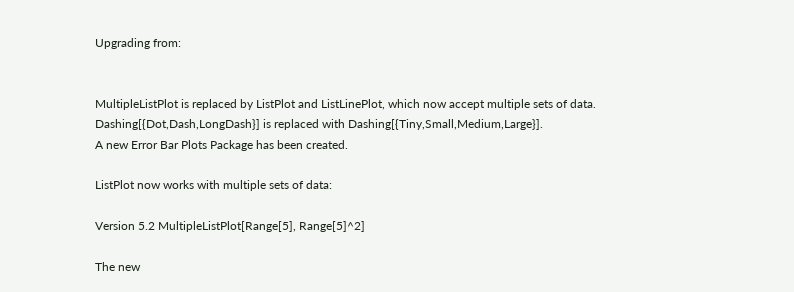Upgrading from:


MultipleListPlot is replaced by ListPlot and ListLinePlot, which now accept multiple sets of data.
Dashing[{Dot,Dash,LongDash}] is replaced with Dashing[{Tiny,Small,Medium,Large}].
A new Error Bar Plots Package has been created.

ListPlot now works with multiple sets of data:

Version 5.2 MultipleListPlot[Range[5], Range[5]^2]

The new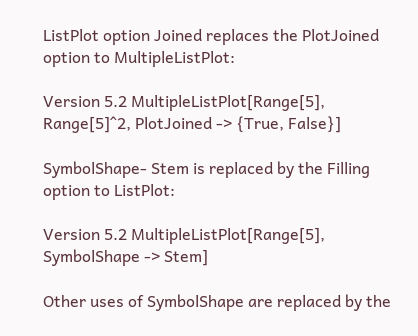ListPlot option Joined replaces the PlotJoined option to MultipleListPlot:

Version 5.2 MultipleListPlot[Range[5], Range[5]^2, PlotJoined -> {True, False}]

SymbolShape- Stem is replaced by the Filling option to ListPlot:

Version 5.2 MultipleListPlot[Range[5], SymbolShape -> Stem]

Other uses of SymbolShape are replaced by the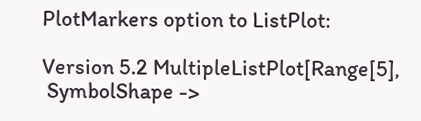PlotMarkers option to ListPlot:

Version 5.2 MultipleListPlot[Range[5],
 SymbolShape ->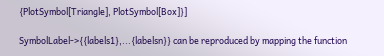{PlotSymbol[Triangle], PlotSymbol[Box]}]

SymbolLabel->{{labels1},...{labelsn}} can be reproduced by mapping the function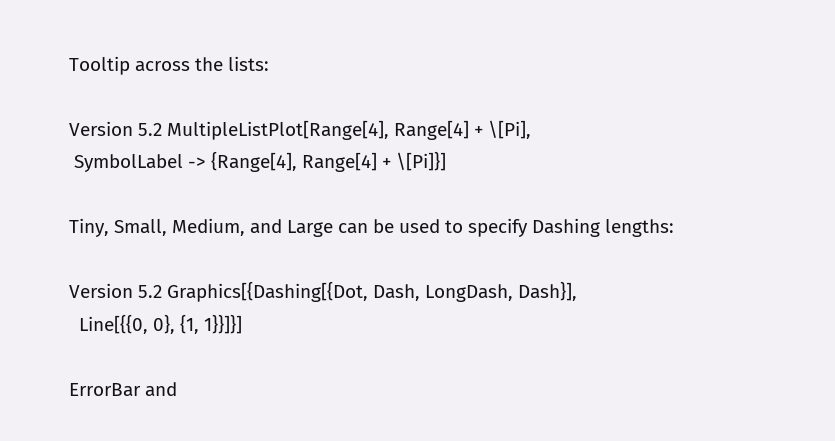Tooltip across the lists:

Version 5.2 MultipleListPlot[Range[4], Range[4] + \[Pi],
 SymbolLabel -> {Range[4], Range[4] + \[Pi]}]

Tiny, Small, Medium, and Large can be used to specify Dashing lengths:

Version 5.2 Graphics[{Dashing[{Dot, Dash, LongDash, Dash}],
  Line[{{0, 0}, {1, 1}}]}]

ErrorBar and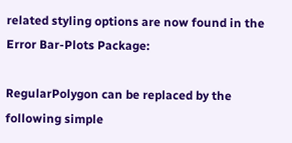related styling options are now found in the Error Bar-Plots Package:

RegularPolygon can be replaced by the following simple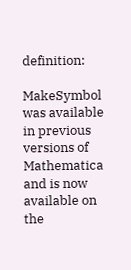definition:

MakeSymbol was available in previous versions of Mathematica and is now available on the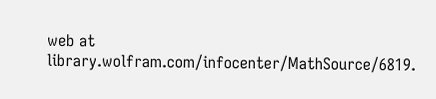web at library.wolfram.com/infocenter/MathSource/6819.